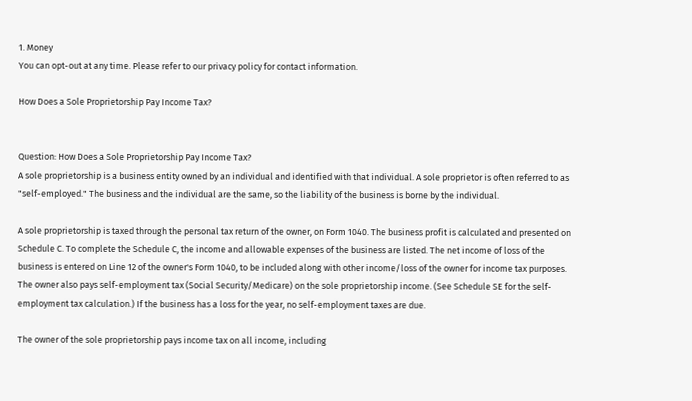1. Money
You can opt-out at any time. Please refer to our privacy policy for contact information.

How Does a Sole Proprietorship Pay Income Tax?


Question: How Does a Sole Proprietorship Pay Income Tax?
A sole proprietorship is a business entity owned by an individual and identified with that individual. A sole proprietor is often referred to as "self-employed." The business and the individual are the same, so the liability of the business is borne by the individual.

A sole proprietorship is taxed through the personal tax return of the owner, on Form 1040. The business profit is calculated and presented on Schedule C. To complete the Schedule C, the income and allowable expenses of the business are listed. The net income of loss of the business is entered on Line 12 of the owner's Form 1040, to be included along with other income/loss of the owner for income tax purposes. The owner also pays self-employment tax (Social Security/Medicare) on the sole proprietorship income. (See Schedule SE for the self-employment tax calculation.) If the business has a loss for the year, no self-employment taxes are due.

The owner of the sole proprietorship pays income tax on all income, including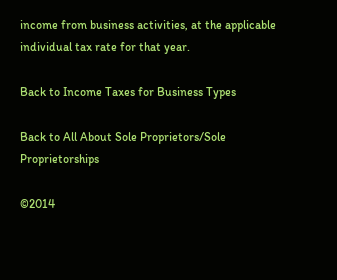income from business activities, at the applicable individual tax rate for that year.

Back to Income Taxes for Business Types

Back to All About Sole Proprietors/Sole Proprietorships

©2014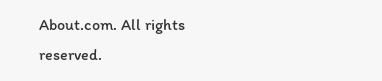About.com. All rights reserved.